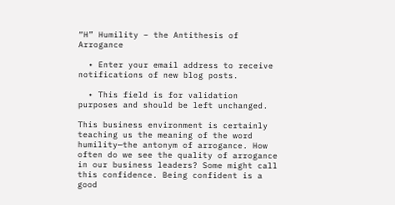“H” Humility – the Antithesis of Arrogance

  • Enter your email address to receive notifications of new blog posts.

  • This field is for validation purposes and should be left unchanged.

This business environment is certainly teaching us the meaning of the word humility—the antonym of arrogance. How often do we see the quality of arrogance in our business leaders? Some might call this confidence. Being confident is a good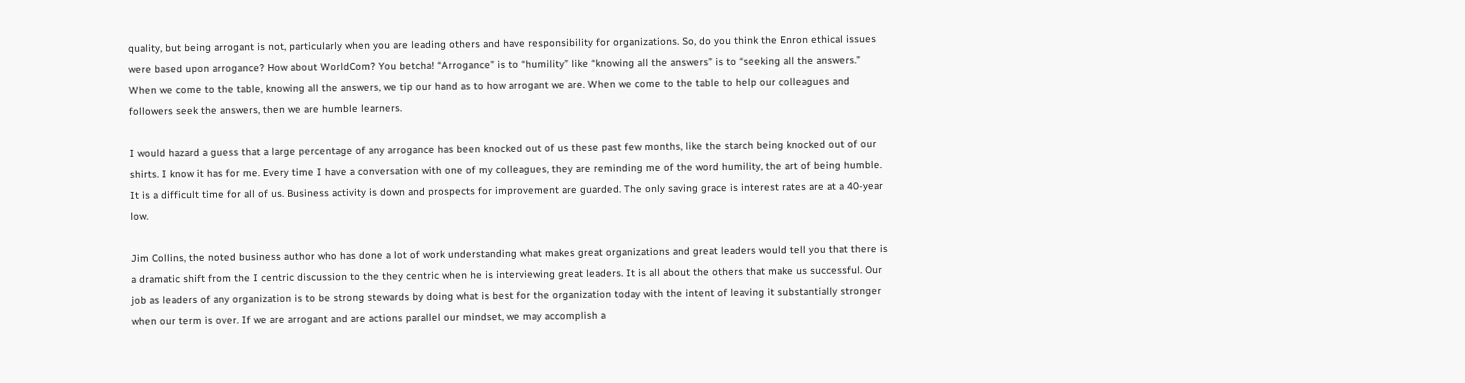quality, but being arrogant is not, particularly when you are leading others and have responsibility for organizations. So, do you think the Enron ethical issues were based upon arrogance? How about WorldCom? You betcha! “Arrogance” is to “humility” like “knowing all the answers” is to “seeking all the answers.” When we come to the table, knowing all the answers, we tip our hand as to how arrogant we are. When we come to the table to help our colleagues and followers seek the answers, then we are humble learners.

I would hazard a guess that a large percentage of any arrogance has been knocked out of us these past few months, like the starch being knocked out of our shirts. I know it has for me. Every time I have a conversation with one of my colleagues, they are reminding me of the word humility, the art of being humble. It is a difficult time for all of us. Business activity is down and prospects for improvement are guarded. The only saving grace is interest rates are at a 40-year low.

Jim Collins, the noted business author who has done a lot of work understanding what makes great organizations and great leaders would tell you that there is a dramatic shift from the I centric discussion to the they centric when he is interviewing great leaders. It is all about the others that make us successful. Our job as leaders of any organization is to be strong stewards by doing what is best for the organization today with the intent of leaving it substantially stronger when our term is over. If we are arrogant and are actions parallel our mindset, we may accomplish a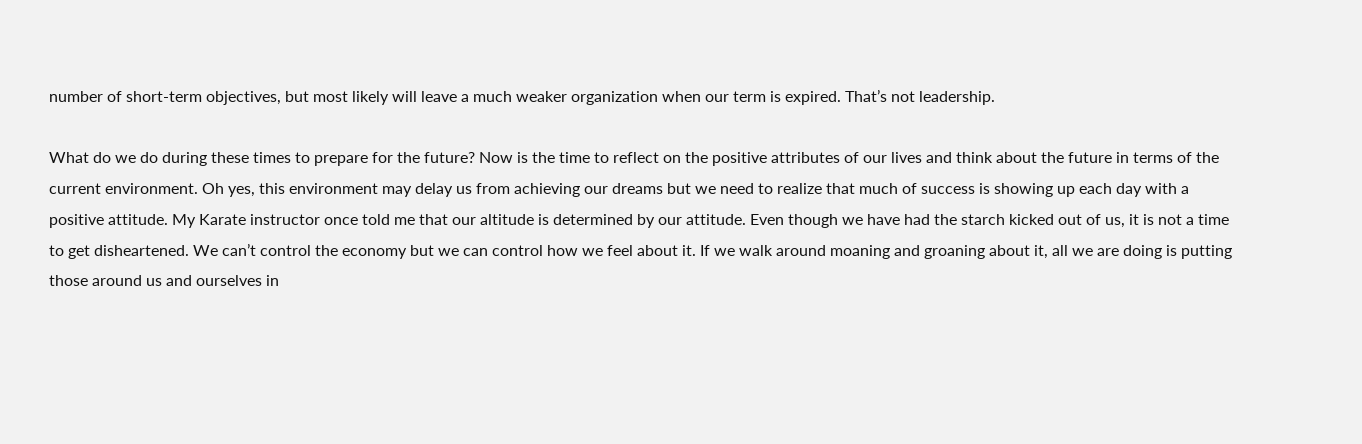number of short-term objectives, but most likely will leave a much weaker organization when our term is expired. That’s not leadership.

What do we do during these times to prepare for the future? Now is the time to reflect on the positive attributes of our lives and think about the future in terms of the current environment. Oh yes, this environment may delay us from achieving our dreams but we need to realize that much of success is showing up each day with a positive attitude. My Karate instructor once told me that our altitude is determined by our attitude. Even though we have had the starch kicked out of us, it is not a time to get disheartened. We can’t control the economy but we can control how we feel about it. If we walk around moaning and groaning about it, all we are doing is putting those around us and ourselves in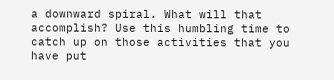a downward spiral. What will that accomplish? Use this humbling time to catch up on those activities that you have put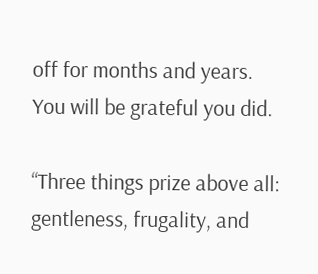off for months and years. You will be grateful you did.

“Three things prize above all: gentleness, frugality, and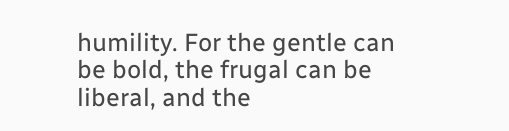humility. For the gentle can be bold, the frugal can be liberal, and the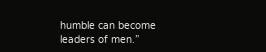humble can become leaders of men.”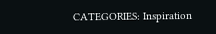CATEGORIES: Inspiration